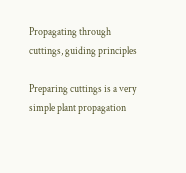Propagating through cuttings, guiding principles

Preparing cuttings is a very simple plant propagation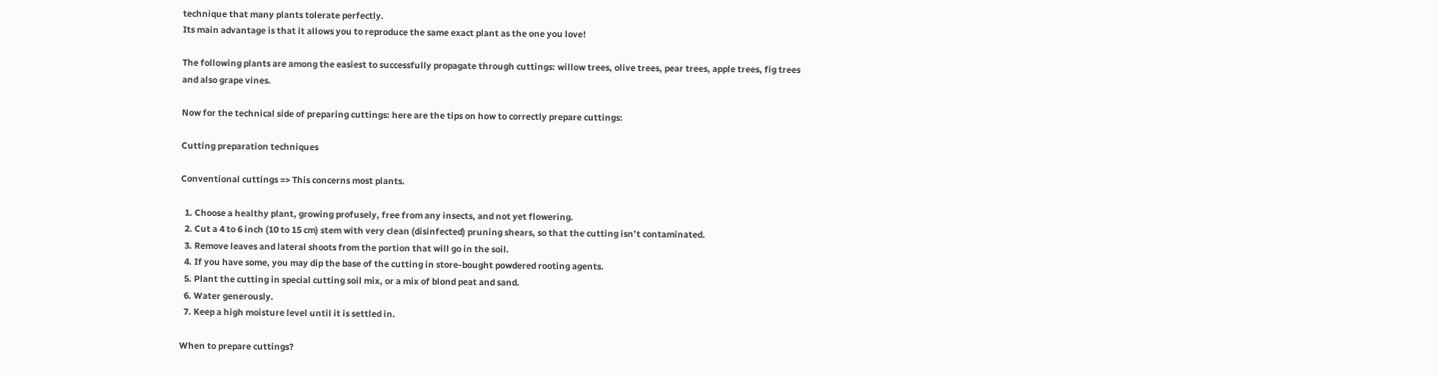technique that many plants tolerate perfectly.
Its main advantage is that it allows you to reproduce the same exact plant as the one you love!

The following plants are among the easiest to successfully propagate through cuttings: willow trees, olive trees, pear trees, apple trees, fig trees and also grape vines.

Now for the technical side of preparing cuttings: here are the tips on how to correctly prepare cuttings:

Cutting preparation techniques

Conventional cuttings => This concerns most plants.

  1. Choose a healthy plant, growing profusely, free from any insects, and not yet flowering.
  2. Cut a 4 to 6 inch (10 to 15 cm) stem with very clean (disinfected) pruning shears, so that the cutting isn’t contaminated.
  3. Remove leaves and lateral shoots from the portion that will go in the soil.
  4. If you have some, you may dip the base of the cutting in store-bought powdered rooting agents.
  5. Plant the cutting in special cutting soil mix, or a mix of blond peat and sand.
  6. Water generously.
  7. Keep a high moisture level until it is settled in.

When to prepare cuttings?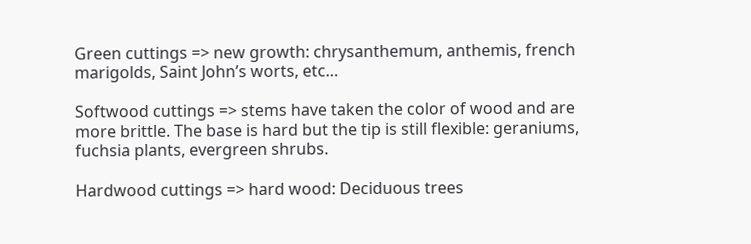Green cuttings => new growth: chrysanthemum, anthemis, french marigolds, Saint John’s worts, etc…

Softwood cuttings => stems have taken the color of wood and are more brittle. The base is hard but the tip is still flexible: geraniums, fuchsia plants, evergreen shrubs.

Hardwood cuttings => hard wood: Deciduous trees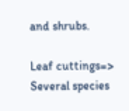and shrubs.

Leaf cuttings=> Several species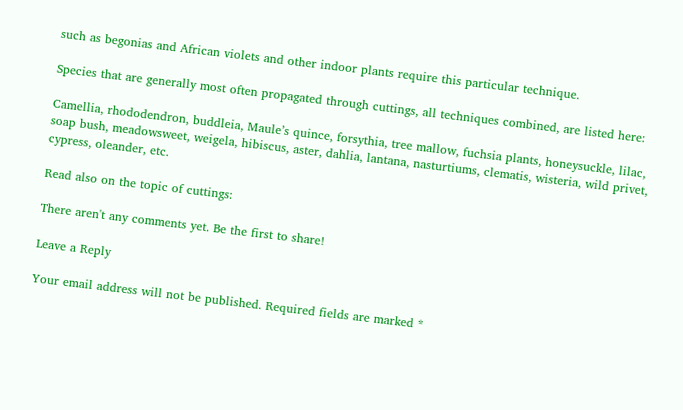such as begonias and African violets and other indoor plants require this particular technique.

Species that are generally most often propagated through cuttings, all techniques combined, are listed here:

Camellia, rhododendron, buddleia, Maule’s quince, forsythia, tree mallow, fuchsia plants, honeysuckle, lilac, soap bush, meadowsweet, weigela, hibiscus, aster, dahlia, lantana, nasturtiums, clematis, wisteria, wild privet, cypress, oleander, etc.

Read also on the topic of cuttings:

There aren't any comments yet. Be the first to share!

Leave a Reply

Your email address will not be published. Required fields are marked *